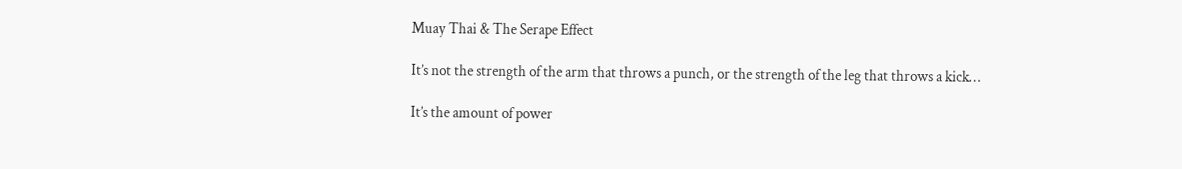Muay Thai & The Serape Effect

It’s not the strength of the arm that throws a punch, or the strength of the leg that throws a kick…

It’s the amount of power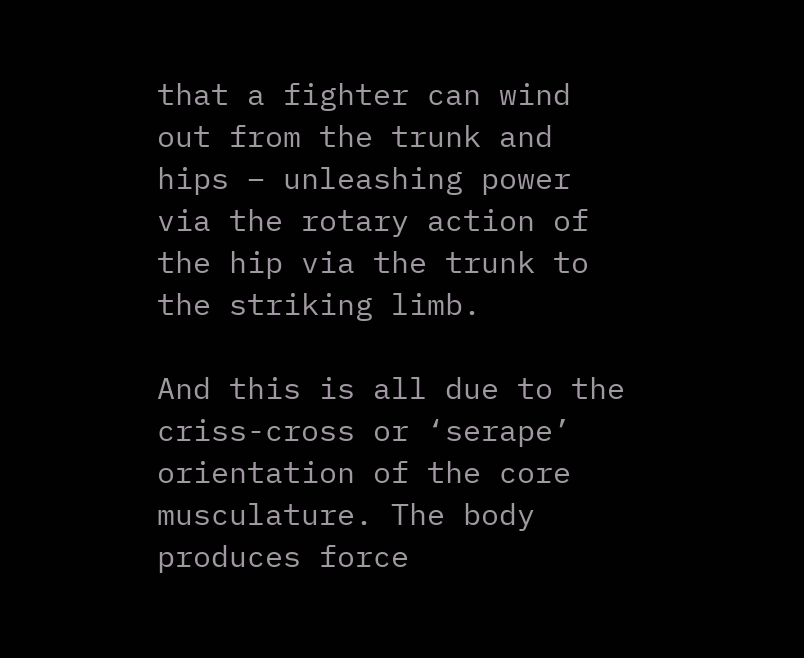that a fighter can wind out from the trunk and hips – unleashing power via the rotary action of the hip via the trunk to the striking limb.

And this is all due to the criss-cross or ‘serape’ orientation of the core musculature. The body produces force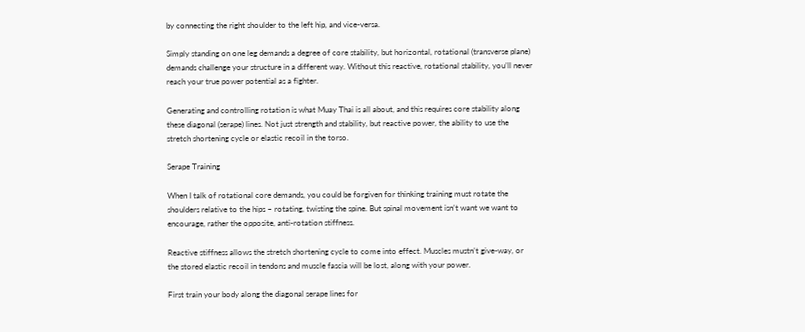by connecting the right shoulder to the left hip, and vice-versa.

Simply standing on one leg demands a degree of core stability, but horizontal, rotational (transverse plane) demands challenge your structure in a different way. Without this reactive, rotational stability, you’ll never reach your true power potential as a fighter.

Generating and controlling rotation is what Muay Thai is all about, and this requires core stability along these diagonal (serape) lines. Not just strength and stability, but reactive power, the ability to use the stretch shortening cycle or elastic recoil in the torso.

Serape Training

When I talk of rotational core demands, you could be forgiven for thinking training must rotate the shoulders relative to the hips – rotating, twisting the spine. But spinal movement isn’t want we want to encourage, rather the opposite, anti-rotation stiffness.

Reactive stiffness allows the stretch shortening cycle to come into effect. Muscles mustn’t give-way, or the stored elastic recoil in tendons and muscle fascia will be lost, along with your power.

First train your body along the diagonal serape lines for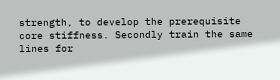strength, to develop the prerequisite core stiffness. Secondly train the same lines for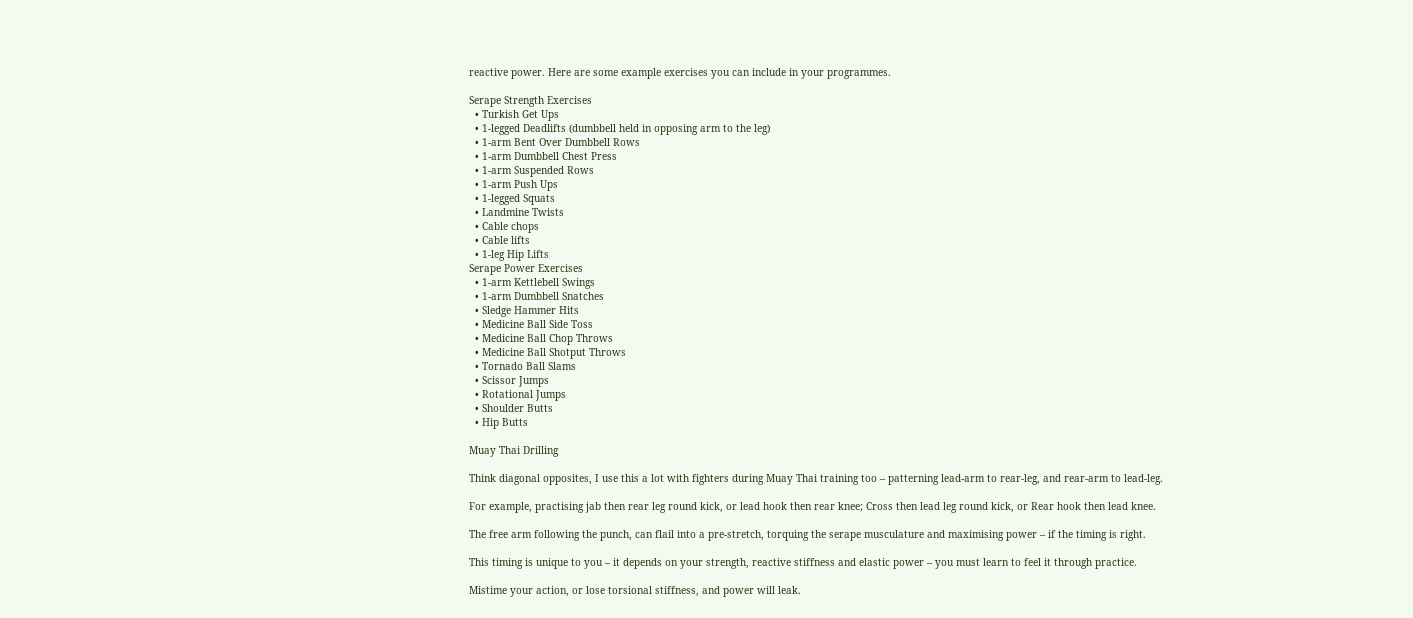reactive power. Here are some example exercises you can include in your programmes.

Serape Strength Exercises
  • Turkish Get Ups
  • 1-legged Deadlifts (dumbbell held in opposing arm to the leg)
  • 1-arm Bent Over Dumbbell Rows
  • 1-arm Dumbbell Chest Press
  • 1-arm Suspended Rows
  • 1-arm Push Ups
  • 1-legged Squats
  • Landmine Twists
  • Cable chops
  • Cable lifts
  • 1-leg Hip Lifts
Serape Power Exercises
  • 1-arm Kettlebell Swings
  • 1-arm Dumbbell Snatches
  • Sledge Hammer Hits
  • Medicine Ball Side Toss
  • Medicine Ball Chop Throws
  • Medicine Ball Shotput Throws
  • Tornado Ball Slams
  • Scissor Jumps
  • Rotational Jumps
  • Shoulder Butts
  • Hip Butts

Muay Thai Drilling

Think diagonal opposites, I use this a lot with fighters during Muay Thai training too – patterning lead-arm to rear-leg, and rear-arm to lead-leg.

For example, practising jab then rear leg round kick, or lead hook then rear knee; Cross then lead leg round kick, or Rear hook then lead knee.

The free arm following the punch, can flail into a pre-stretch, torquing the serape musculature and maximising power – if the timing is right.

This timing is unique to you – it depends on your strength, reactive stiffness and elastic power – you must learn to feel it through practice.

Mistime your action, or lose torsional stiffness, and power will leak.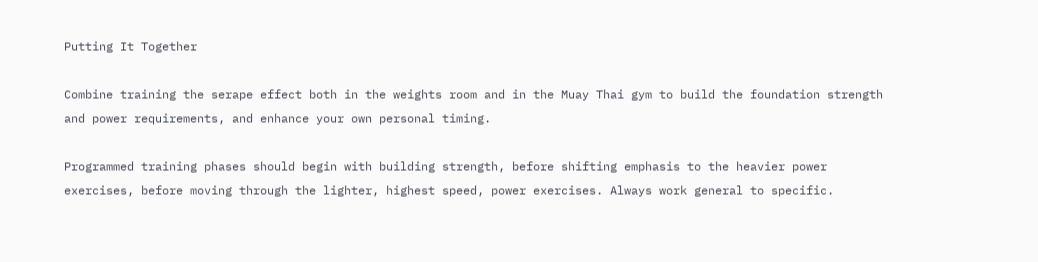Putting It Together

Combine training the serape effect both in the weights room and in the Muay Thai gym to build the foundation strength and power requirements, and enhance your own personal timing.

Programmed training phases should begin with building strength, before shifting emphasis to the heavier power exercises, before moving through the lighter, highest speed, power exercises. Always work general to specific.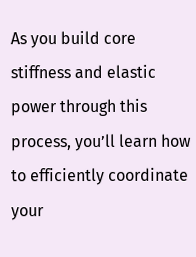As you build core stiffness and elastic power through this process, you’ll learn how to efficiently coordinate your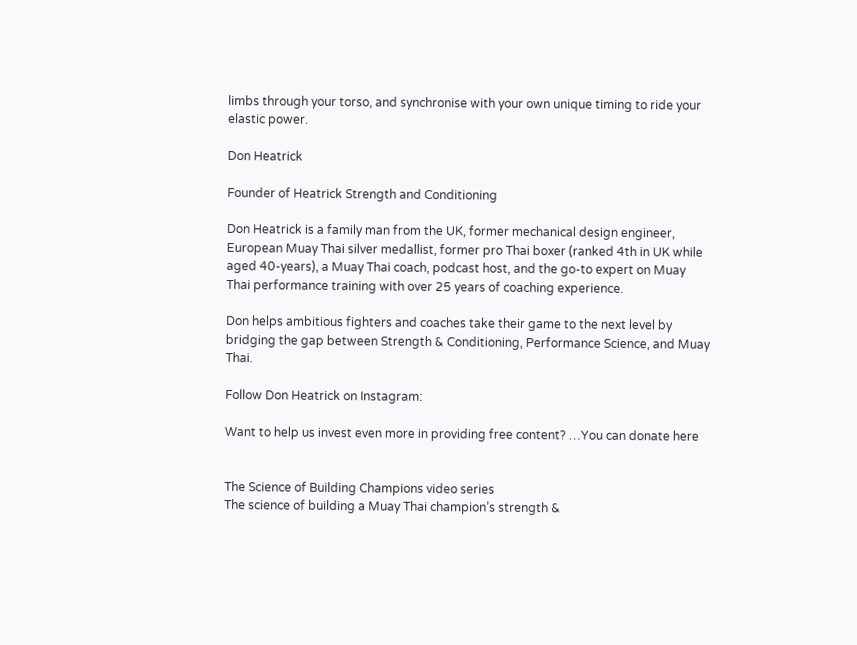limbs through your torso, and synchronise with your own unique timing to ride your elastic power.

Don Heatrick

Founder of Heatrick Strength and Conditioning

Don Heatrick is a family man from the UK, former mechanical design engineer, European Muay Thai silver medallist, former pro Thai boxer (ranked 4th in UK while aged 40-years), a Muay Thai coach, podcast host, and the go-to expert on Muay Thai performance training with over 25 years of coaching experience.

Don helps ambitious fighters and coaches take their game to the next level by bridging the gap between Strength & Conditioning, Performance Science, and Muay Thai.

Follow Don Heatrick on Instagram:

Want to help us invest even more in providing free content? …You can donate here


The Science of Building Champions video series
The science of building a Muay Thai champion’s strength &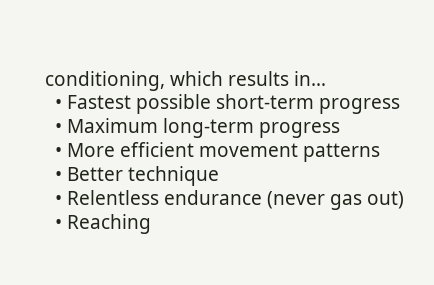conditioning, which results in…
  • Fastest possible short-term progress
  • Maximum long-term progress
  • More efficient movement patterns
  • Better technique
  • Relentless endurance (never gas out)
  • Reaching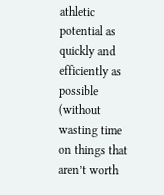athletic potential as quickly and efficiently as possible (without wasting time on things that aren’t worth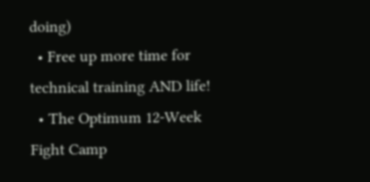doing)
  • Free up more time for technical training AND life!
  • The Optimum 12-Week Fight Camp